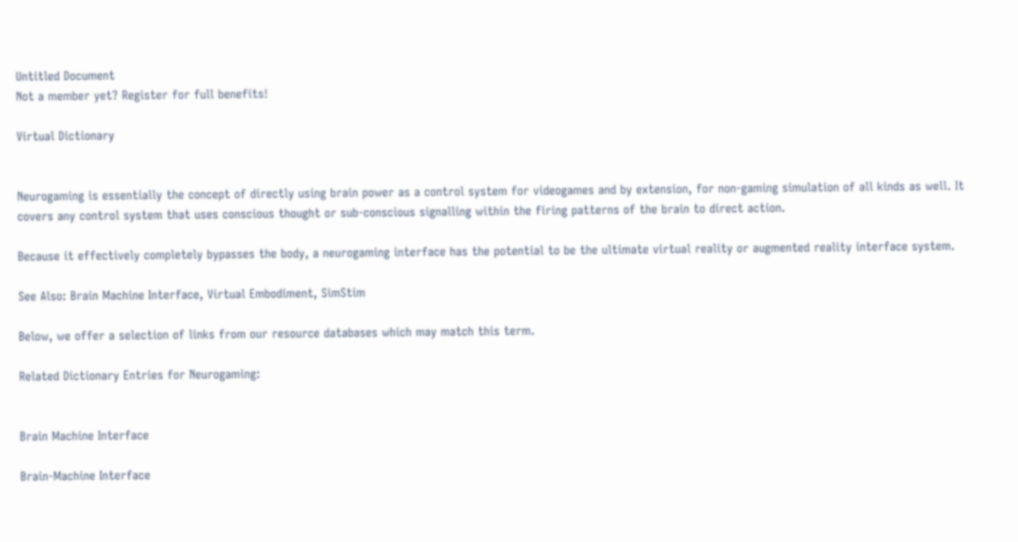Untitled Document
Not a member yet? Register for full benefits!

Virtual Dictionary


Neurogaming is essentially the concept of directly using brain power as a control system for videogames and by extension, for non-gaming simulation of all kinds as well. It covers any control system that uses conscious thought or sub-conscious signalling within the firing patterns of the brain to direct action.

Because it effectively completely bypasses the body, a neurogaming interface has the potential to be the ultimate virtual reality or augmented reality interface system.

See Also: Brain Machine Interface, Virtual Embodiment, SimStim

Below, we offer a selection of links from our resource databases which may match this term.

Related Dictionary Entries for Neurogaming:


Brain Machine Interface

Brain-Machine Interface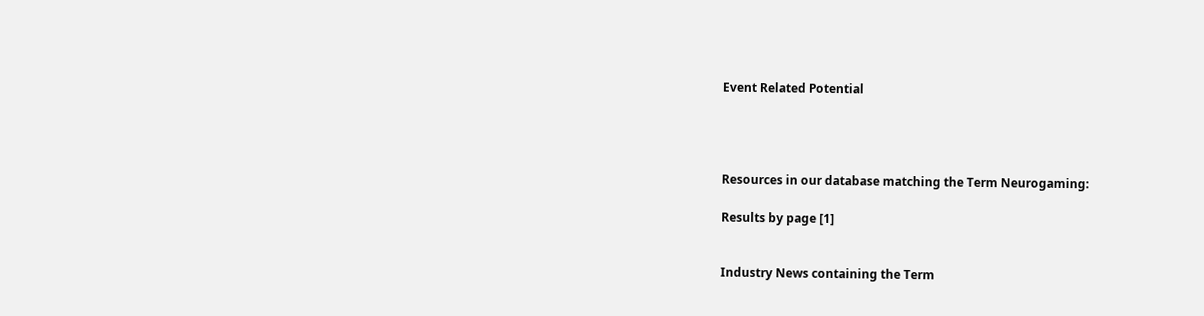Event Related Potential




Resources in our database matching the Term Neurogaming:

Results by page [1]


Industry News containing the Term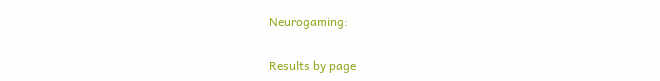Neurogaming:

Results by page